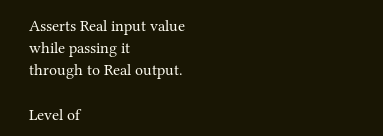Asserts Real input value while passing it through to Real output.

Level of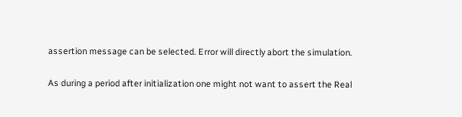assertion message can be selected. Error will directly abort the simulation.

As during a period after initialization one might not want to assert the Real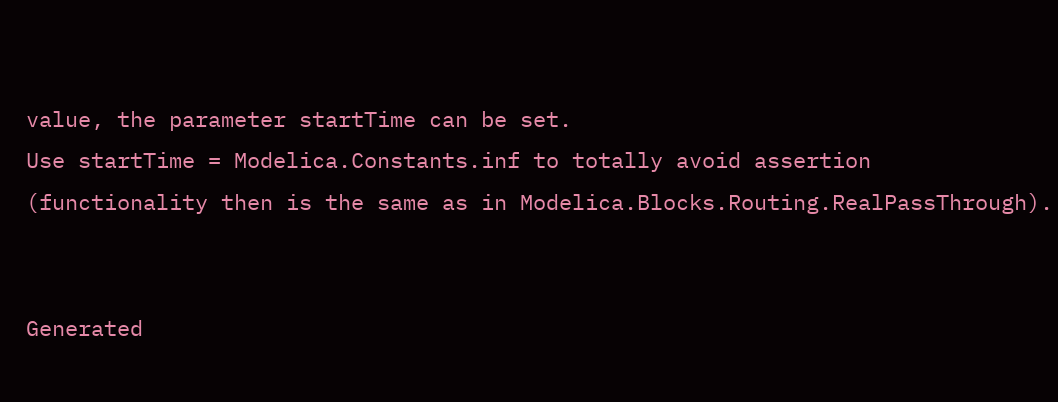value, the parameter startTime can be set.
Use startTime = Modelica.Constants.inf to totally avoid assertion (functionality then is the same as in Modelica.Blocks.Routing.RealPassThrough).


Generated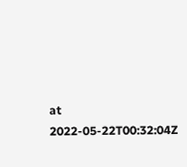at 2022-05-22T00:32:04Z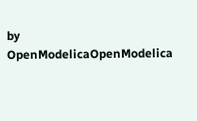by OpenModelicaOpenModelica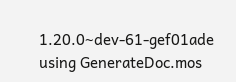1.20.0~dev-61-gef01ade using GenerateDoc.mos